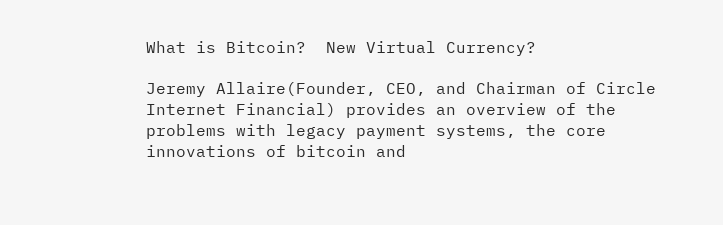What is Bitcoin?  New Virtual Currency?

Jeremy Allaire(Founder, CEO, and Chairman of Circle Internet Financial) provides an overview of the problems with legacy payment systems, the core innovations of bitcoin and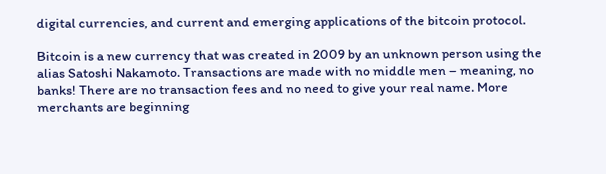digital currencies, and current and emerging applications of the bitcoin protocol.

Bitcoin is a new currency that was created in 2009 by an unknown person using the alias Satoshi Nakamoto. Transactions are made with no middle men – meaning, no banks! There are no transaction fees and no need to give your real name. More merchants are beginning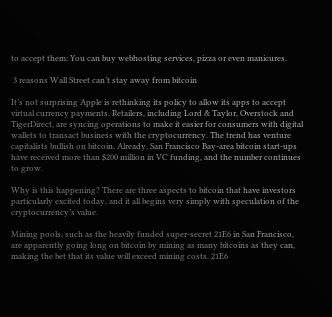to accept them: You can buy webhosting services, pizza or even manicures.

 3 reasons Wall Street can’t stay away from bitcoin

It’s not surprising Apple is rethinking its policy to allow its apps to accept virtual currency payments. Retailers, including Lord & Taylor, Overstock and TigerDirect, are syncing operations to make it easier for consumers with digital wallets to transact business with the cryptocurrency. The trend has venture capitalists bullish on bitcoin. Already, San Francisco Bay-area bitcoin start-ups have received more than $200 million in VC funding, and the number continues to grow.

Why is this happening? There are three aspects to bitcoin that have investors particularly excited today, and it all begins very simply with speculation of the cryptocurrency’s value.

Mining pools, such as the heavily funded super-secret 21E6 in San Francisco, are apparently going long on bitcoin by mining as many bitcoins as they can, making the bet that its value will exceed mining costs. 21E6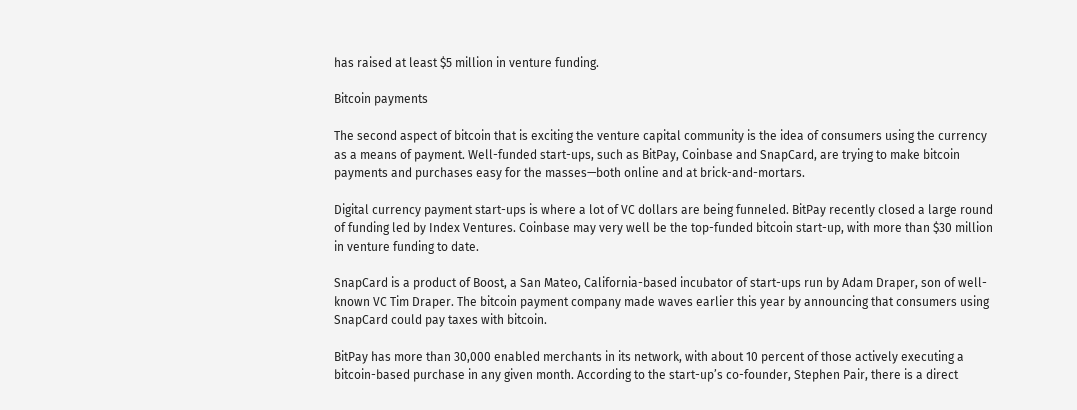has raised at least $5 million in venture funding.

Bitcoin payments

The second aspect of bitcoin that is exciting the venture capital community is the idea of consumers using the currency as a means of payment. Well-funded start-ups, such as BitPay, Coinbase and SnapCard, are trying to make bitcoin payments and purchases easy for the masses—both online and at brick-and-mortars.

Digital currency payment start-ups is where a lot of VC dollars are being funneled. BitPay recently closed a large round of funding led by Index Ventures. Coinbase may very well be the top-funded bitcoin start-up, with more than $30 million in venture funding to date.

SnapCard is a product of Boost, a San Mateo, California-based incubator of start-ups run by Adam Draper, son of well-known VC Tim Draper. The bitcoin payment company made waves earlier this year by announcing that consumers using SnapCard could pay taxes with bitcoin.

BitPay has more than 30,000 enabled merchants in its network, with about 10 percent of those actively executing a bitcoin-based purchase in any given month. According to the start-up’s co-founder, Stephen Pair, there is a direct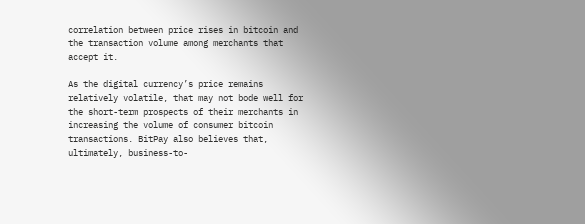correlation between price rises in bitcoin and the transaction volume among merchants that accept it.

As the digital currency’s price remains relatively volatile, that may not bode well for the short-term prospects of their merchants in increasing the volume of consumer bitcoin transactions. BitPay also believes that, ultimately, business-to-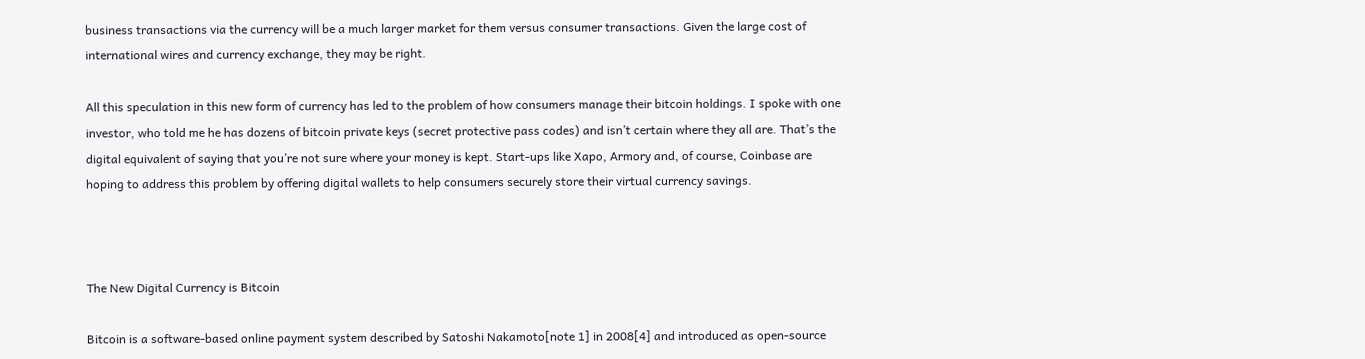business transactions via the currency will be a much larger market for them versus consumer transactions. Given the large cost of international wires and currency exchange, they may be right.

All this speculation in this new form of currency has led to the problem of how consumers manage their bitcoin holdings. I spoke with one investor, who told me he has dozens of bitcoin private keys (secret protective pass codes) and isn’t certain where they all are. That’s the digital equivalent of saying that you’re not sure where your money is kept. Start-ups like Xapo, Armory and, of course, Coinbase are hoping to address this problem by offering digital wallets to help consumers securely store their virtual currency savings.



The New Digital Currency is Bitcoin

Bitcoin is a software-based online payment system described by Satoshi Nakamoto[note 1] in 2008[4] and introduced as open-source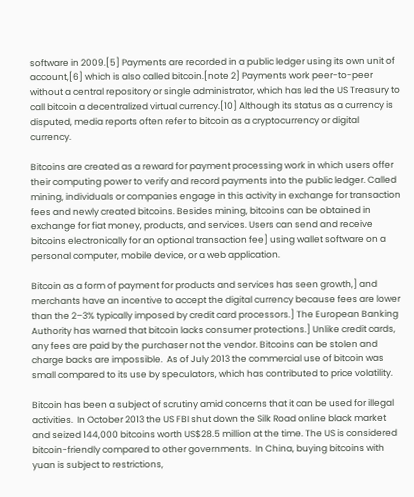software in 2009.[5] Payments are recorded in a public ledger using its own unit of account,[6] which is also called bitcoin.[note 2] Payments work peer-to-peer without a central repository or single administrator, which has led the US Treasury to call bitcoin a decentralized virtual currency.[10] Although its status as a currency is disputed, media reports often refer to bitcoin as a cryptocurrency or digital currency.

Bitcoins are created as a reward for payment processing work in which users offer their computing power to verify and record payments into the public ledger. Called mining, individuals or companies engage in this activity in exchange for transaction fees and newly created bitcoins. Besides mining, bitcoins can be obtained in exchange for fiat money, products, and services. Users can send and receive bitcoins electronically for an optional transaction fee] using wallet software on a personal computer, mobile device, or a web application.

Bitcoin as a form of payment for products and services has seen growth,] and merchants have an incentive to accept the digital currency because fees are lower than the 2–3% typically imposed by credit card processors.] The European Banking Authority has warned that bitcoin lacks consumer protections.] Unlike credit cards, any fees are paid by the purchaser not the vendor. Bitcoins can be stolen and charge backs are impossible.  As of July 2013 the commercial use of bitcoin was small compared to its use by speculators, which has contributed to price volatility.

Bitcoin has been a subject of scrutiny amid concerns that it can be used for illegal activities.  In October 2013 the US FBI shut down the Silk Road online black market and seized 144,000 bitcoins worth US$28.5 million at the time. The US is considered bitcoin-friendly compared to other governments.  In China, buying bitcoins with yuan is subject to restrictions,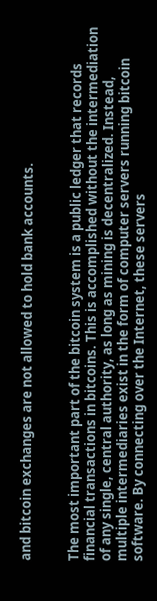and bitcoin exchanges are not allowed to hold bank accounts.


The most important part of the bitcoin system is a public ledger that records financial transactions in bitcoins. This is accomplished without the intermediation of any single, central authority, as long as mining is decentralized. Instead, multiple intermediaries exist in the form of computer servers running bitcoin software. By connecting over the Internet, these servers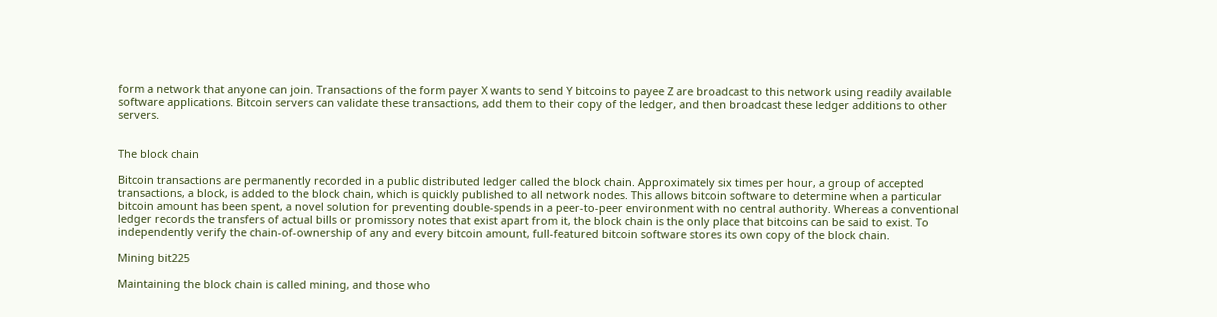form a network that anyone can join. Transactions of the form payer X wants to send Y bitcoins to payee Z are broadcast to this network using readily available software applications. Bitcoin servers can validate these transactions, add them to their copy of the ledger, and then broadcast these ledger additions to other servers.


The block chain

Bitcoin transactions are permanently recorded in a public distributed ledger called the block chain. Approximately six times per hour, a group of accepted transactions, a block, is added to the block chain, which is quickly published to all network nodes. This allows bitcoin software to determine when a particular bitcoin amount has been spent, a novel solution for preventing double-spends in a peer-to-peer environment with no central authority. Whereas a conventional ledger records the transfers of actual bills or promissory notes that exist apart from it, the block chain is the only place that bitcoins can be said to exist. To independently verify the chain-of-ownership of any and every bitcoin amount, full-featured bitcoin software stores its own copy of the block chain.

Mining bit225

Maintaining the block chain is called mining, and those who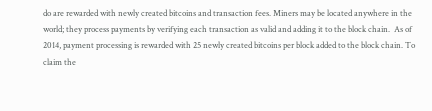do are rewarded with newly created bitcoins and transaction fees. Miners may be located anywhere in the world; they process payments by verifying each transaction as valid and adding it to the block chain.  As of 2014, payment processing is rewarded with 25 newly created bitcoins per block added to the block chain. To claim the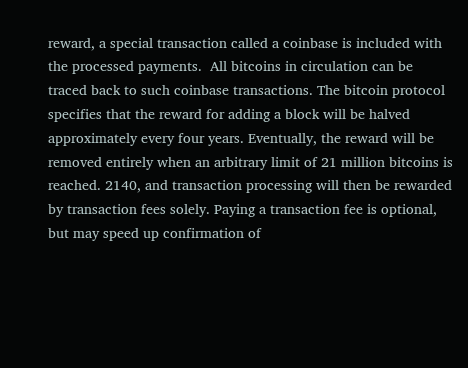reward, a special transaction called a coinbase is included with the processed payments.  All bitcoins in circulation can be traced back to such coinbase transactions. The bitcoin protocol specifies that the reward for adding a block will be halved approximately every four years. Eventually, the reward will be removed entirely when an arbitrary limit of 21 million bitcoins is reached. 2140, and transaction processing will then be rewarded by transaction fees solely. Paying a transaction fee is optional, but may speed up confirmation of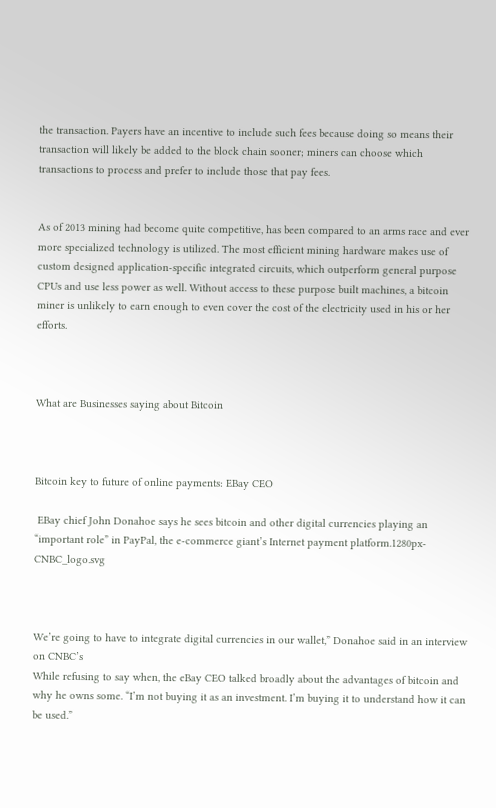the transaction. Payers have an incentive to include such fees because doing so means their transaction will likely be added to the block chain sooner; miners can choose which transactions to process and prefer to include those that pay fees.


As of 2013 mining had become quite competitive, has been compared to an arms race and ever more specialized technology is utilized. The most efficient mining hardware makes use of custom designed application-specific integrated circuits, which outperform general purpose CPUs and use less power as well. Without access to these purpose built machines, a bitcoin miner is unlikely to earn enough to even cover the cost of the electricity used in his or her efforts.



What are Businesses saying about Bitcoin



Bitcoin key to future of online payments: EBay CEO

 EBay chief John Donahoe says he sees bitcoin and other digital currencies playing an “important role” in PayPal, the e-commerce giant’s Internet payment platform.1280px-CNBC_logo.svg



We’re going to have to integrate digital currencies in our wallet,” Donahoe said in an interview on CNBC’s
While refusing to say when, the eBay CEO talked broadly about the advantages of bitcoin and why he owns some. “I’m not buying it as an investment. I’m buying it to understand how it can be used.”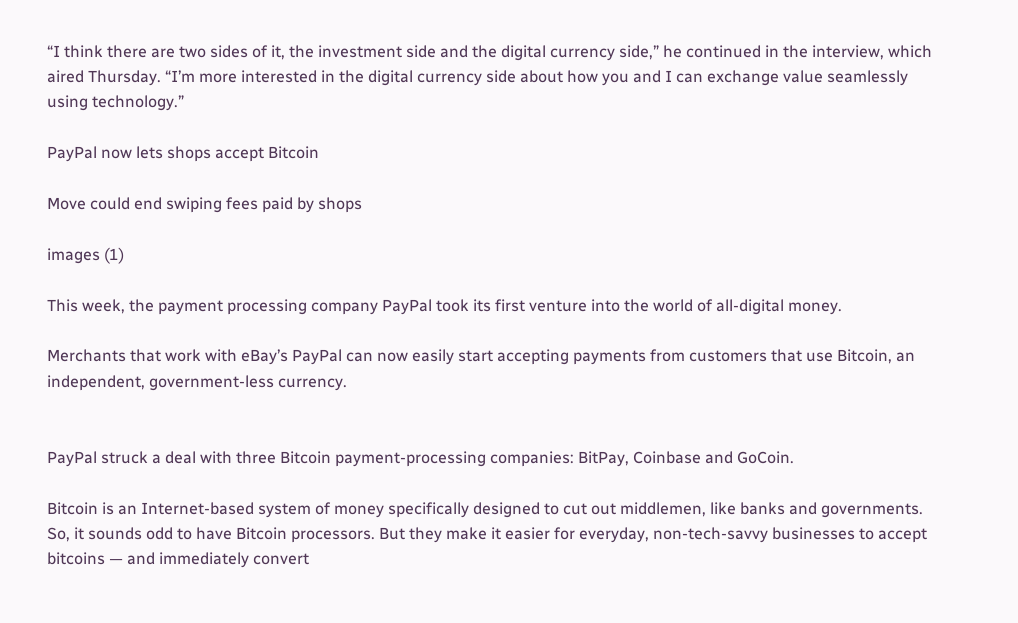“I think there are two sides of it, the investment side and the digital currency side,” he continued in the interview, which aired Thursday. “I’m more interested in the digital currency side about how you and I can exchange value seamlessly using technology.”

PayPal now lets shops accept Bitcoin

Move could end swiping fees paid by shops

images (1)

This week, the payment processing company PayPal took its first venture into the world of all-digital money.

Merchants that work with eBay’s PayPal can now easily start accepting payments from customers that use Bitcoin, an independent, government-less currency.


PayPal struck a deal with three Bitcoin payment-processing companies: BitPay, Coinbase and GoCoin.

Bitcoin is an Internet-based system of money specifically designed to cut out middlemen, like banks and governments. So, it sounds odd to have Bitcoin processors. But they make it easier for everyday, non-tech-savvy businesses to accept bitcoins — and immediately convert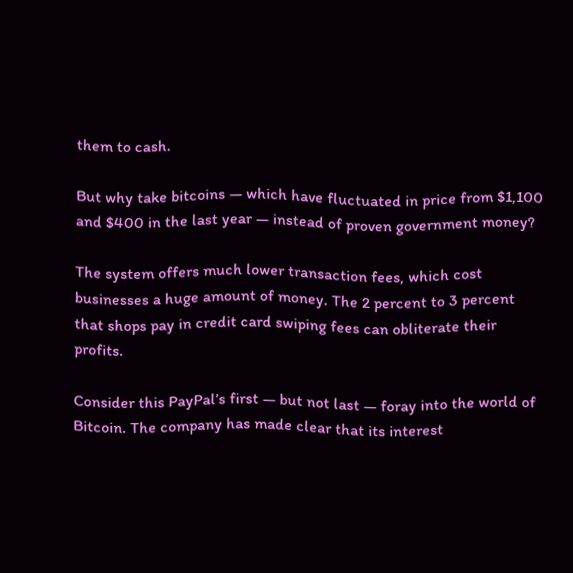them to cash.

But why take bitcoins — which have fluctuated in price from $1,100 and $400 in the last year — instead of proven government money?

The system offers much lower transaction fees, which cost businesses a huge amount of money. The 2 percent to 3 percent that shops pay in credit card swiping fees can obliterate their profits.

Consider this PayPal’s first — but not last — foray into the world of Bitcoin. The company has made clear that its interest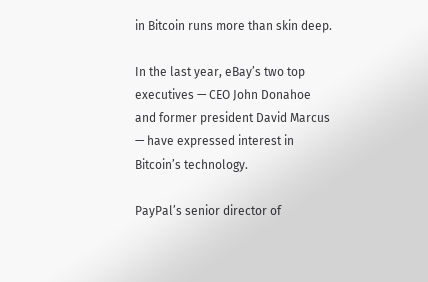in Bitcoin runs more than skin deep.

In the last year, eBay’s two top executives — CEO John Donahoe and former president David Marcus — have expressed interest in Bitcoin’s technology.

PayPal’s senior director of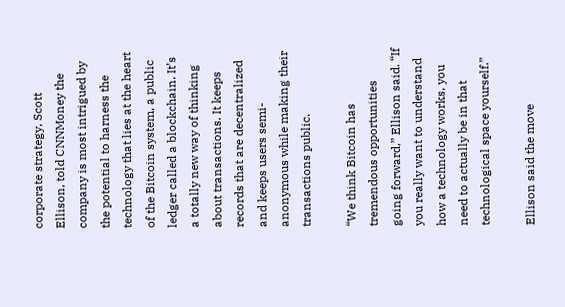corporate strategy, Scott Ellison, told CNNMoney the company is most intrigued by the potential to harness the technology that lies at the heart of the Bitcoin system, a public ledger called a blockchain. It’s a totally new way of thinking about transactions. It keeps records that are decentralized and keeps users semi-anonymous while making their transactions public.

“We think Bitcoin has tremendous opportunities going forward,” Ellison said. “If you really want to understand how a technology works, you need to actually be in that technological space yourself.”

Ellison said the move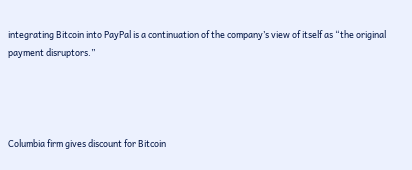integrating Bitcoin into PayPal is a continuation of the company’s view of itself as “the original payment disruptors.”




Columbia firm gives discount for Bitcoin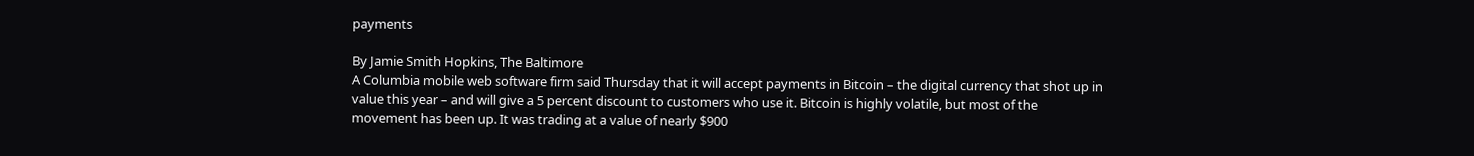payments

By Jamie Smith Hopkins, The Baltimore
A Columbia mobile web software firm said Thursday that it will accept payments in Bitcoin – the digital currency that shot up in value this year – and will give a 5 percent discount to customers who use it. Bitcoin is highly volatile, but most of the movement has been up. It was trading at a value of nearly $900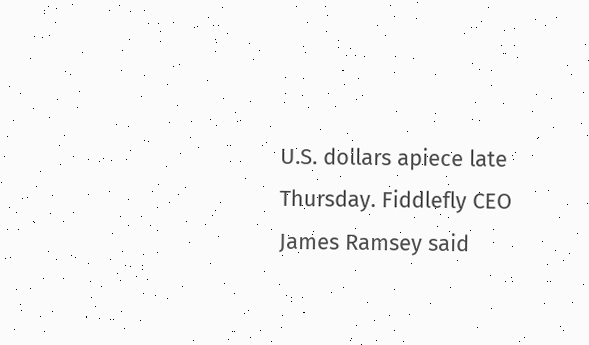U.S. dollars apiece late Thursday. Fiddlefly CEO James Ramsey said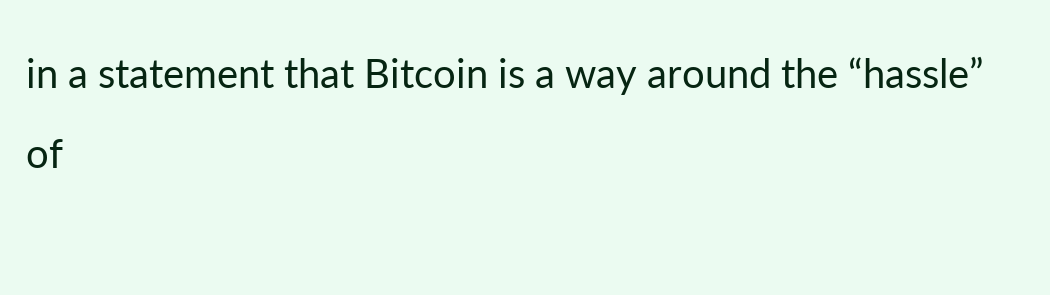in a statement that Bitcoin is a way around the “hassle” of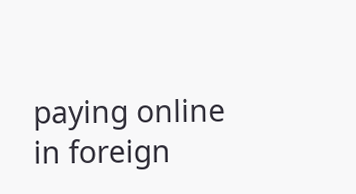paying online in foreign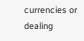currencies or dealing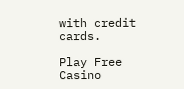with credit cards.

Play Free Casino